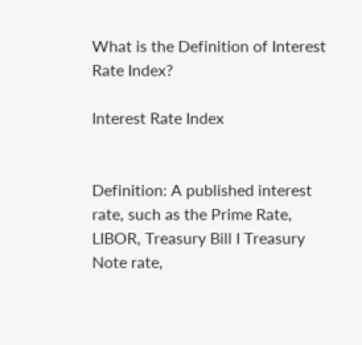What is the Definition of Interest Rate Index?

Interest Rate Index


Definition: A published interest rate, such as the Prime Rate, LIBOR, Treasury Bill I Treasury Note rate,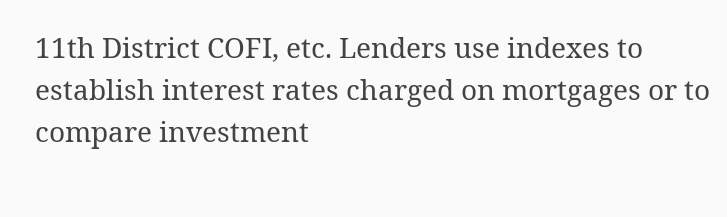11th District COFI, etc. Lenders use indexes to establish interest rates charged on mortgages or to compare investment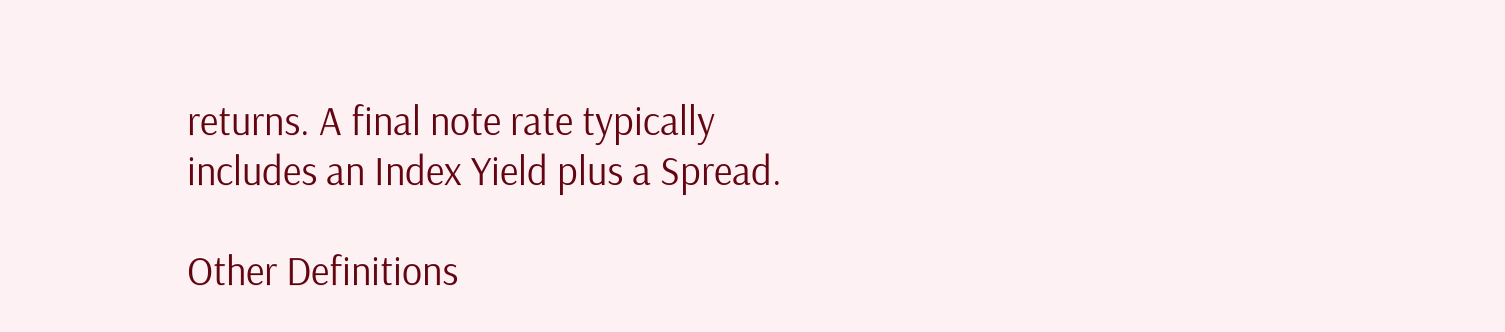returns. A final note rate typically includes an Index Yield plus a Spread.

Other Definitions